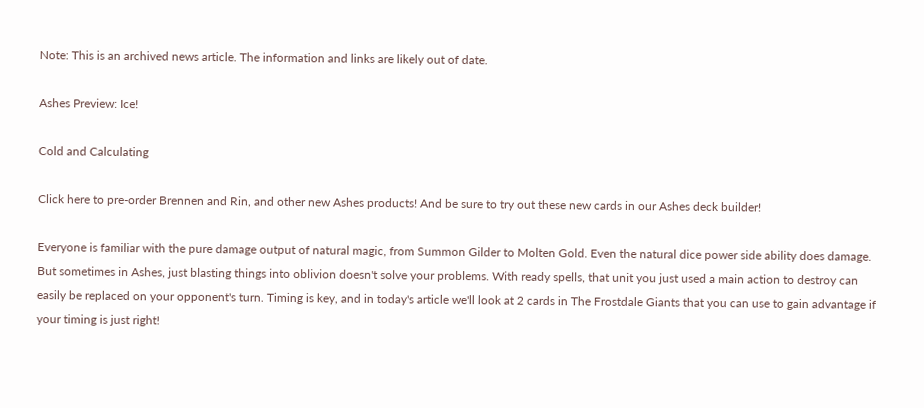Note: This is an archived news article. The information and links are likely out of date.

Ashes Preview: Ice!

Cold and Calculating

Click here to pre-order Brennen and Rin, and other new Ashes products! And be sure to try out these new cards in our Ashes deck builder!

Everyone is familiar with the pure damage output of natural magic, from Summon Gilder to Molten Gold. Even the natural dice power side ability does damage. But sometimes in Ashes, just blasting things into oblivion doesn't solve your problems. With ready spells, that unit you just used a main action to destroy can easily be replaced on your opponent's turn. Timing is key, and in today's article we'll look at 2 cards in The Frostdale Giants that you can use to gain advantage if your timing is just right!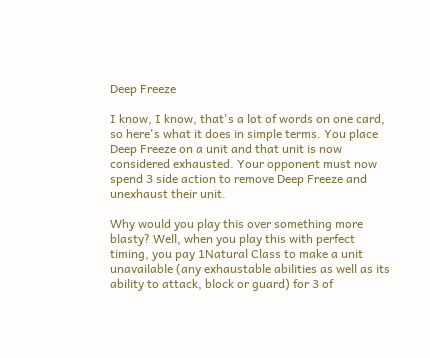Deep Freeze

I know, I know, that's a lot of words on one card, so here's what it does in simple terms. You place Deep Freeze on a unit and that unit is now considered exhausted. Your opponent must now spend 3 side action to remove Deep Freeze and unexhaust their unit.

Why would you play this over something more blasty? Well, when you play this with perfect timing, you pay 1Natural Class to make a unit unavailable (any exhaustable abilities as well as its ability to attack, block or guard) for 3 of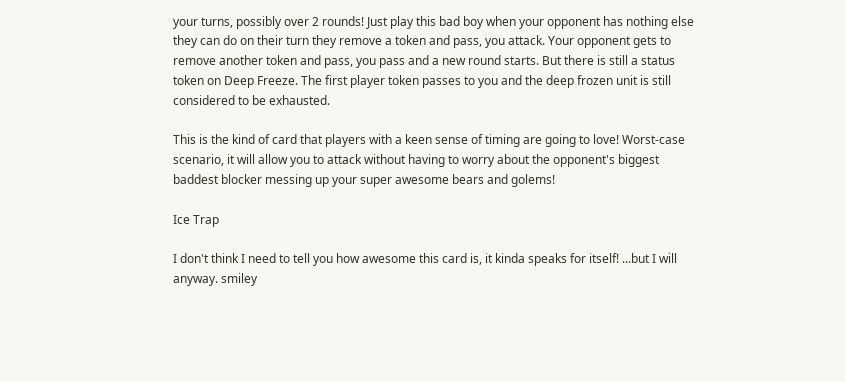your turns, possibly over 2 rounds! Just play this bad boy when your opponent has nothing else they can do on their turn they remove a token and pass, you attack. Your opponent gets to remove another token and pass, you pass and a new round starts. But there is still a status token on Deep Freeze. The first player token passes to you and the deep frozen unit is still considered to be exhausted.

This is the kind of card that players with a keen sense of timing are going to love! Worst-case scenario, it will allow you to attack without having to worry about the opponent's biggest baddest blocker messing up your super awesome bears and golems!

Ice Trap

I don't think I need to tell you how awesome this card is, it kinda speaks for itself! ...but I will anyway. smiley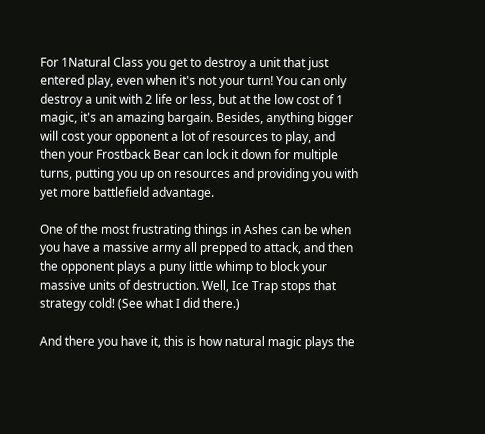For 1Natural Class you get to destroy a unit that just entered play, even when it's not your turn! You can only destroy a unit with 2 life or less, but at the low cost of 1 magic, it's an amazing bargain. Besides, anything bigger will cost your opponent a lot of resources to play, and then your Frostback Bear can lock it down for multiple turns, putting you up on resources and providing you with yet more battlefield advantage.

One of the most frustrating things in Ashes can be when you have a massive army all prepped to attack, and then the opponent plays a puny little whimp to block your massive units of destruction. Well, Ice Trap stops that strategy cold! (See what I did there.)

And there you have it, this is how natural magic plays the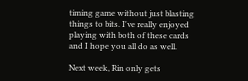timing game without just blasting things to bits. I've really enjoyed playing with both of these cards and I hope you all do as well.

Next week, Rin only gets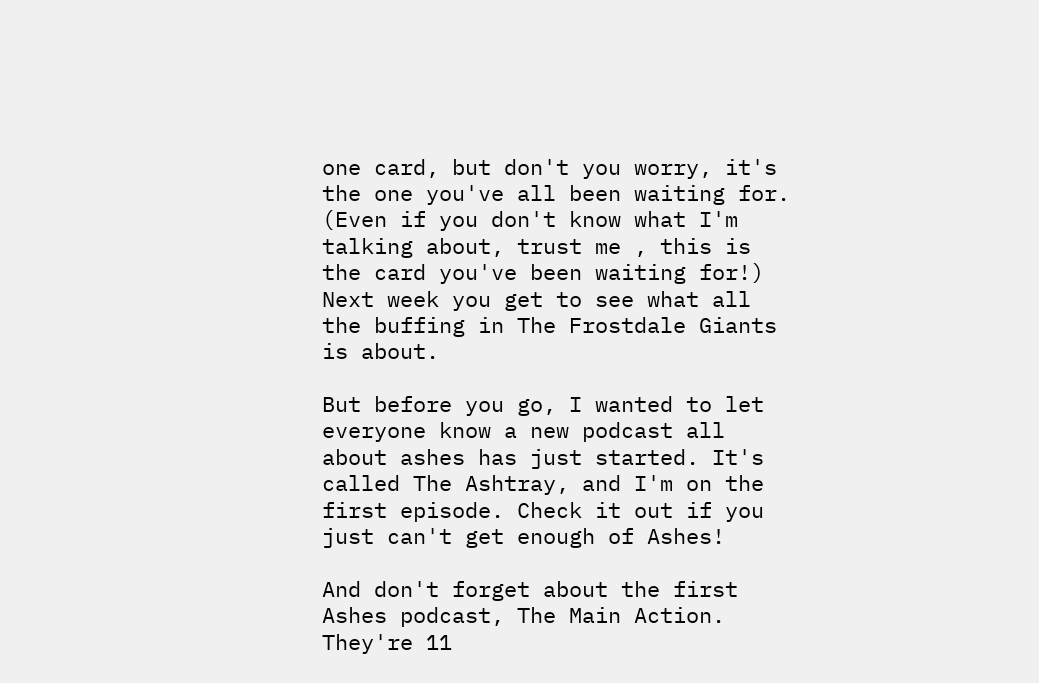one card, but don't you worry, it's the one you've all been waiting for. (Even if you don't know what I'm talking about, trust me , this is the card you've been waiting for!) Next week you get to see what all the buffing in The Frostdale Giants is about.

But before you go, I wanted to let everyone know a new podcast all about ashes has just started. It's called The Ashtray, and I'm on the first episode. Check it out if you just can't get enough of Ashes!

And don't forget about the first Ashes podcast, The Main Action. They're 11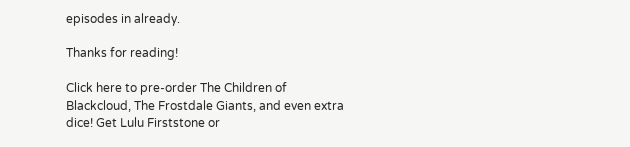episodes in already.

Thanks for reading!

Click here to pre-order The Children of Blackcloud, The Frostdale Giants, and even extra dice! Get Lulu Firststone or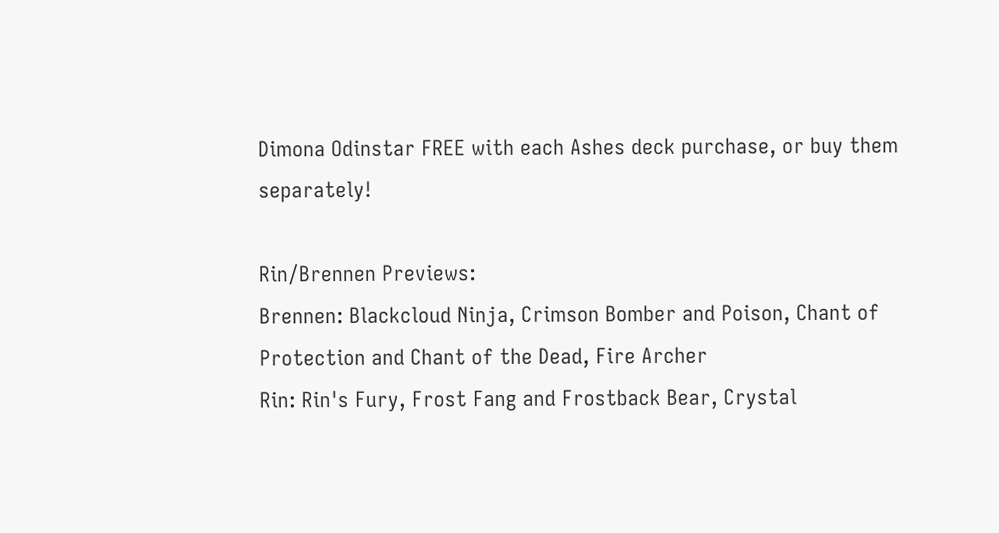Dimona Odinstar FREE with each Ashes deck purchase, or buy them separately!

Rin/Brennen Previews:
Brennen: Blackcloud Ninja, Crimson Bomber and Poison, Chant of Protection and Chant of the Dead, Fire Archer
Rin: Rin's Fury, Frost Fang and Frostback Bear, Crystal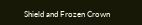Shield and Frozen Crown